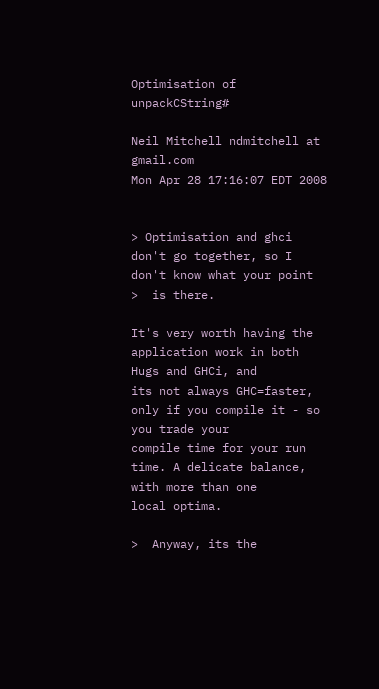Optimisation of unpackCString#

Neil Mitchell ndmitchell at gmail.com
Mon Apr 28 17:16:07 EDT 2008


> Optimisation and ghci don't go together, so I don't know what your point
>  is there.

It's very worth having the application work in both Hugs and GHCi, and
its not always GHC=faster, only if you compile it - so you trade your
compile time for your run time. A delicate balance, with more than one
local optima.

>  Anyway, its the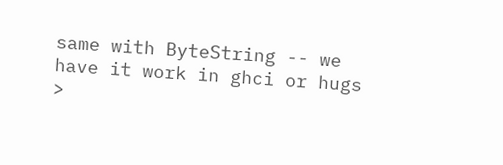same with ByteString -- we have it work in ghci or hugs
>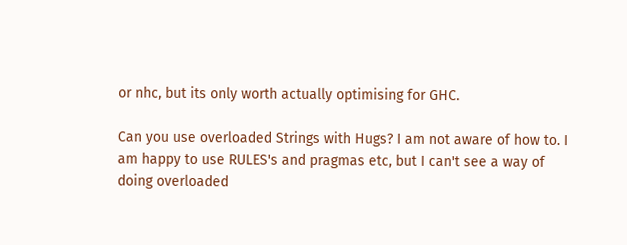or nhc, but its only worth actually optimising for GHC.

Can you use overloaded Strings with Hugs? I am not aware of how to. I
am happy to use RULES's and pragmas etc, but I can't see a way of
doing overloaded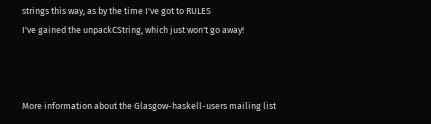strings this way, as by the time I've got to RULES
I've gained the unpackCString, which just won't go away!



More information about the Glasgow-haskell-users mailing list